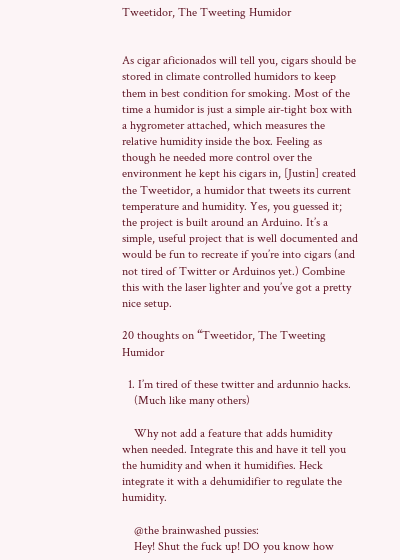Tweetidor, The Tweeting Humidor


As cigar aficionados will tell you, cigars should be stored in climate controlled humidors to keep them in best condition for smoking. Most of the time a humidor is just a simple air-tight box with a hygrometer attached, which measures the relative humidity inside the box. Feeling as though he needed more control over the environment he kept his cigars in, [Justin] created the Tweetidor, a humidor that tweets its current temperature and humidity. Yes, you guessed it; the project is built around an Arduino. It’s a simple, useful project that is well documented and would be fun to recreate if you’re into cigars (and not tired of Twitter or Arduinos yet.) Combine this with the laser lighter and you’ve got a pretty nice setup.

20 thoughts on “Tweetidor, The Tweeting Humidor

  1. I’m tired of these twitter and ardunnio hacks.
    (Much like many others)

    Why not add a feature that adds humidity when needed. Integrate this and have it tell you the humidity and when it humidifies. Heck integrate it with a dehumidifier to regulate the humidity.

    @the brainwashed pussies:
    Hey! Shut the fuck up! DO you know how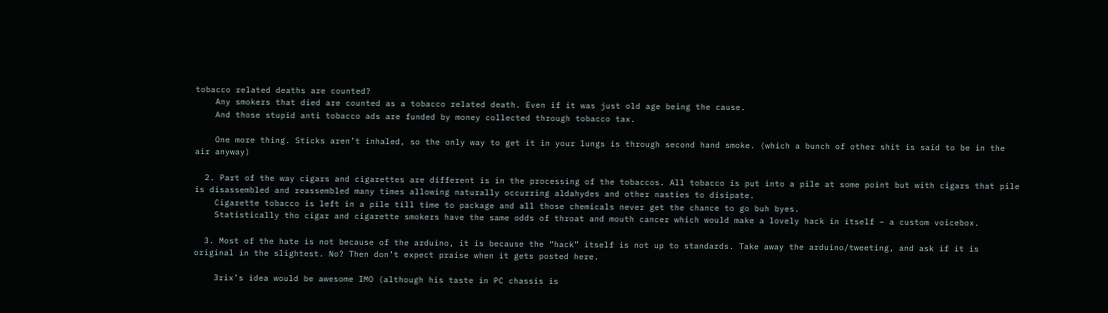tobacco related deaths are counted?
    Any smokers that died are counted as a tobacco related death. Even if it was just old age being the cause.
    And those stupid anti tobacco ads are funded by money collected through tobacco tax.

    One more thing. Sticks aren’t inhaled, so the only way to get it in your lungs is through second hand smoke. (which a bunch of other shit is said to be in the air anyway)

  2. Part of the way cigars and cigarettes are different is in the processing of the tobaccos. All tobacco is put into a pile at some point but with cigars that pile is disassembled and reassembled many times allowing naturally occurring aldahydes and other nasties to disipate.
    Cigarette tobacco is left in a pile till time to package and all those chemicals never get the chance to go buh byes.
    Statistically tho cigar and cigarette smokers have the same odds of throat and mouth cancer which would make a lovely hack in itself – a custom voicebox.

  3. Most of the hate is not because of the arduino, it is because the “hack” itself is not up to standards. Take away the arduino/tweeting, and ask if it is original in the slightest. No? Then don’t expect praise when it gets posted here.

    3rix’s idea would be awesome IMO (although his taste in PC chassis is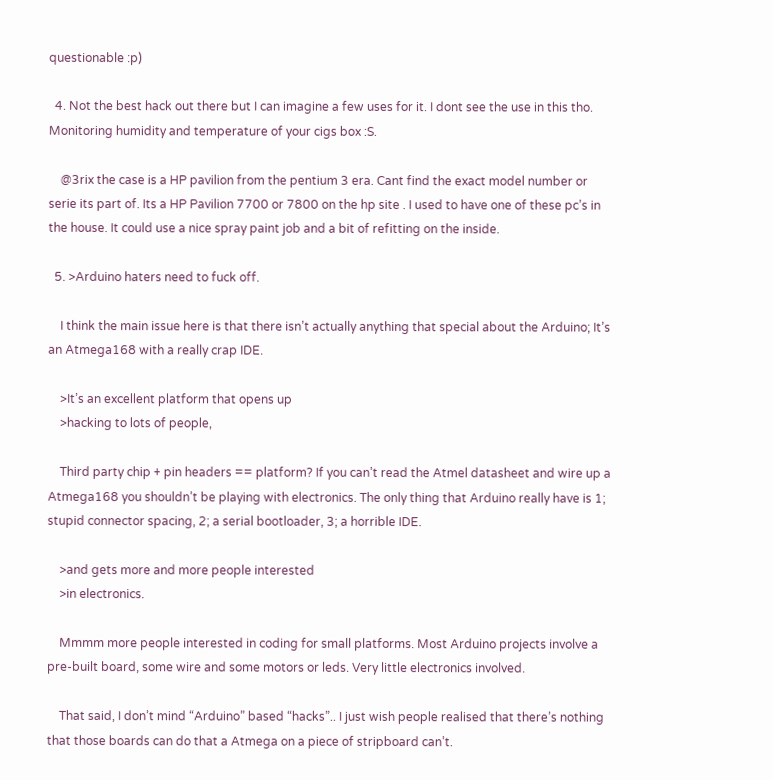questionable :p)

  4. Not the best hack out there but I can imagine a few uses for it. I dont see the use in this tho. Monitoring humidity and temperature of your cigs box :S.

    @3rix the case is a HP pavilion from the pentium 3 era. Cant find the exact model number or serie its part of. Its a HP Pavilion 7700 or 7800 on the hp site . I used to have one of these pc’s in the house. It could use a nice spray paint job and a bit of refitting on the inside.

  5. >Arduino haters need to fuck off.

    I think the main issue here is that there isn’t actually anything that special about the Arduino; It’s an Atmega168 with a really crap IDE.

    >It’s an excellent platform that opens up
    >hacking to lots of people,

    Third party chip + pin headers == platform? If you can’t read the Atmel datasheet and wire up a Atmega168 you shouldn’t be playing with electronics. The only thing that Arduino really have is 1; stupid connector spacing, 2; a serial bootloader, 3; a horrible IDE.

    >and gets more and more people interested
    >in electronics.

    Mmmm more people interested in coding for small platforms. Most Arduino projects involve a pre-built board, some wire and some motors or leds. Very little electronics involved.

    That said, I don’t mind “Arduino” based “hacks”.. I just wish people realised that there’s nothing that those boards can do that a Atmega on a piece of stripboard can’t.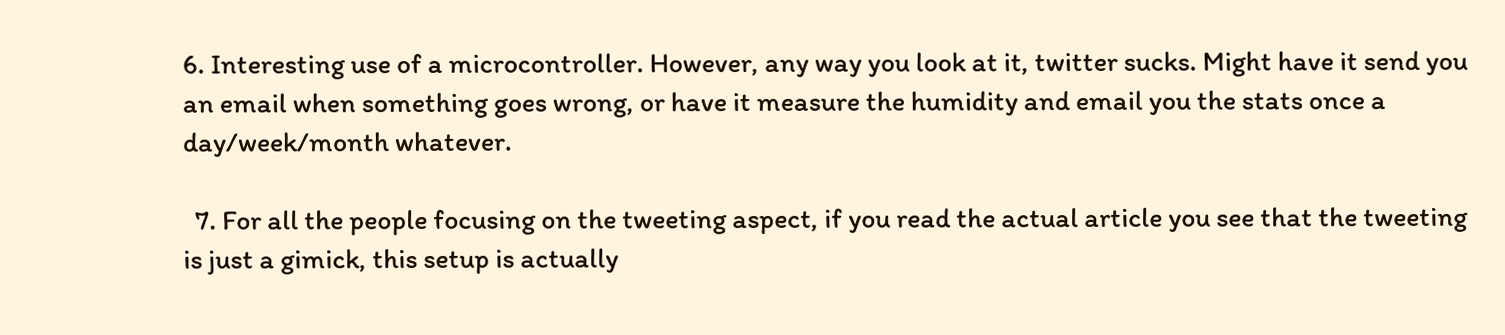6. Interesting use of a microcontroller. However, any way you look at it, twitter sucks. Might have it send you an email when something goes wrong, or have it measure the humidity and email you the stats once a day/week/month whatever.

  7. For all the people focusing on the tweeting aspect, if you read the actual article you see that the tweeting is just a gimick, this setup is actually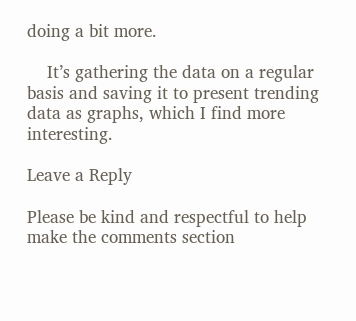doing a bit more.

    It’s gathering the data on a regular basis and saving it to present trending data as graphs, which I find more interesting.

Leave a Reply

Please be kind and respectful to help make the comments section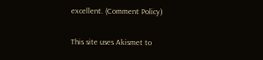excellent. (Comment Policy)

This site uses Akismet to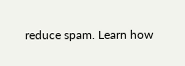reduce spam. Learn how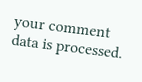your comment data is processed.